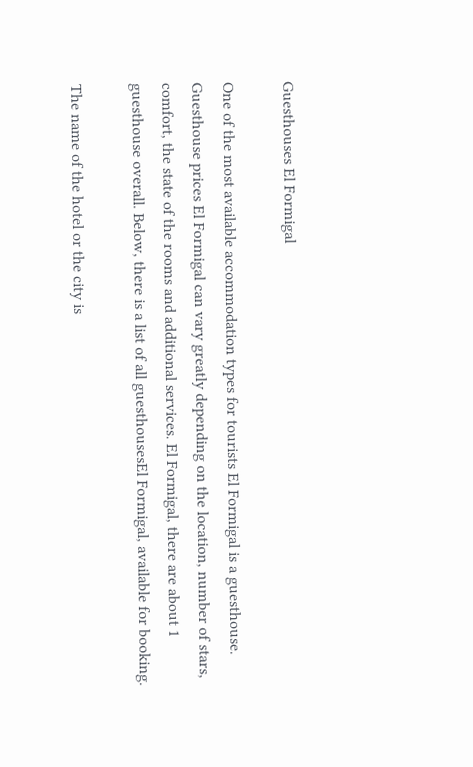Guesthouses El Formigal

One of the most available accommodation types for tourists El Formigal is a guesthouse. Guesthouse prices El Formigal can vary greatly depending on the location, number of stars, comfort, the state of the rooms and additional services. El Formigal, there are about 1 guesthouse overall. Below, there is a list of all guesthousesEl Formigal, available for booking.

The name of the hotel or the city is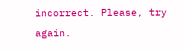incorrect. Please, try again.